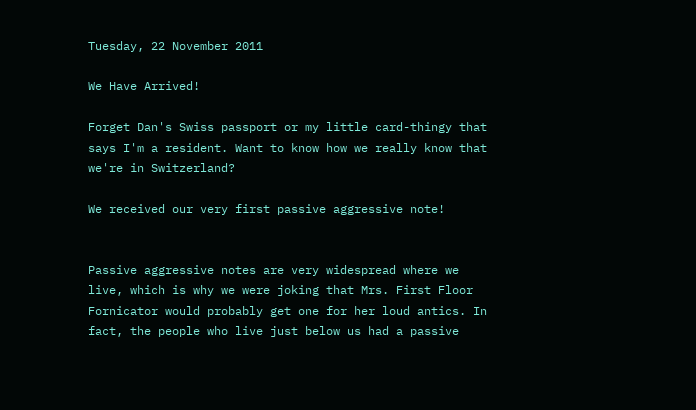Tuesday, 22 November 2011

We Have Arrived!

Forget Dan's Swiss passport or my little card-thingy that says I'm a resident. Want to know how we really know that we're in Switzerland?

We received our very first passive aggressive note!


Passive aggressive notes are very widespread where we live, which is why we were joking that Mrs. First Floor Fornicator would probably get one for her loud antics. In fact, the people who live just below us had a passive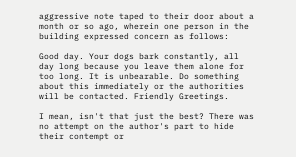aggressive note taped to their door about a month or so ago, wherein one person in the building expressed concern as follows:

Good day. Your dogs bark constantly, all day long because you leave them alone for too long. It is unbearable. Do something about this immediately or the authorities will be contacted. Friendly Greetings.

I mean, isn't that just the best? There was no attempt on the author's part to hide their contempt or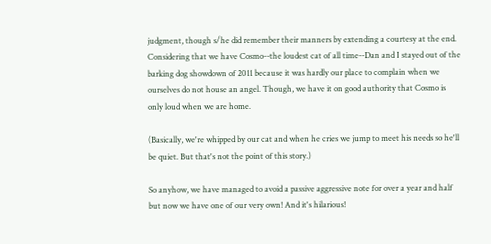judgment, though s/he did remember their manners by extending a courtesy at the end. Considering that we have Cosmo--the loudest cat of all time--Dan and I stayed out of the barking dog showdown of 2011 because it was hardly our place to complain when we ourselves do not house an angel. Though, we have it on good authority that Cosmo is only loud when we are home.

(Basically, we're whipped by our cat and when he cries we jump to meet his needs so he'll be quiet. But that's not the point of this story.)

So anyhow, we have managed to avoid a passive aggressive note for over a year and half but now we have one of our very own! And it's hilarious!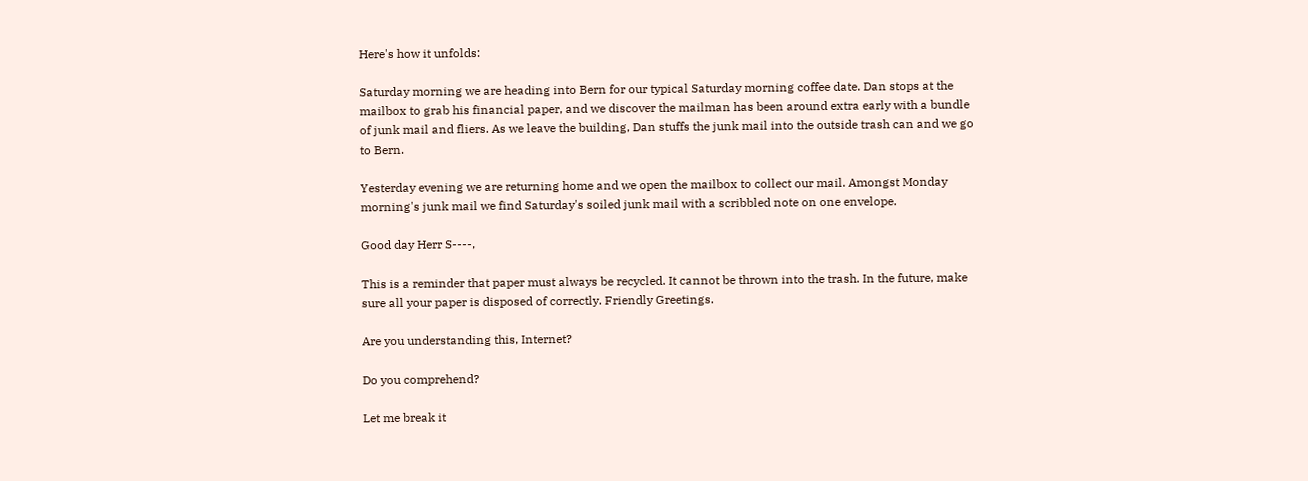Here's how it unfolds:

Saturday morning we are heading into Bern for our typical Saturday morning coffee date. Dan stops at the mailbox to grab his financial paper, and we discover the mailman has been around extra early with a bundle of junk mail and fliers. As we leave the building, Dan stuffs the junk mail into the outside trash can and we go to Bern.

Yesterday evening we are returning home and we open the mailbox to collect our mail. Amongst Monday morning's junk mail we find Saturday's soiled junk mail with a scribbled note on one envelope.

Good day Herr S----,

This is a reminder that paper must always be recycled. It cannot be thrown into the trash. In the future, make sure all your paper is disposed of correctly. Friendly Greetings.

Are you understanding this, Internet?

Do you comprehend?

Let me break it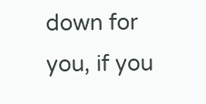down for you, if you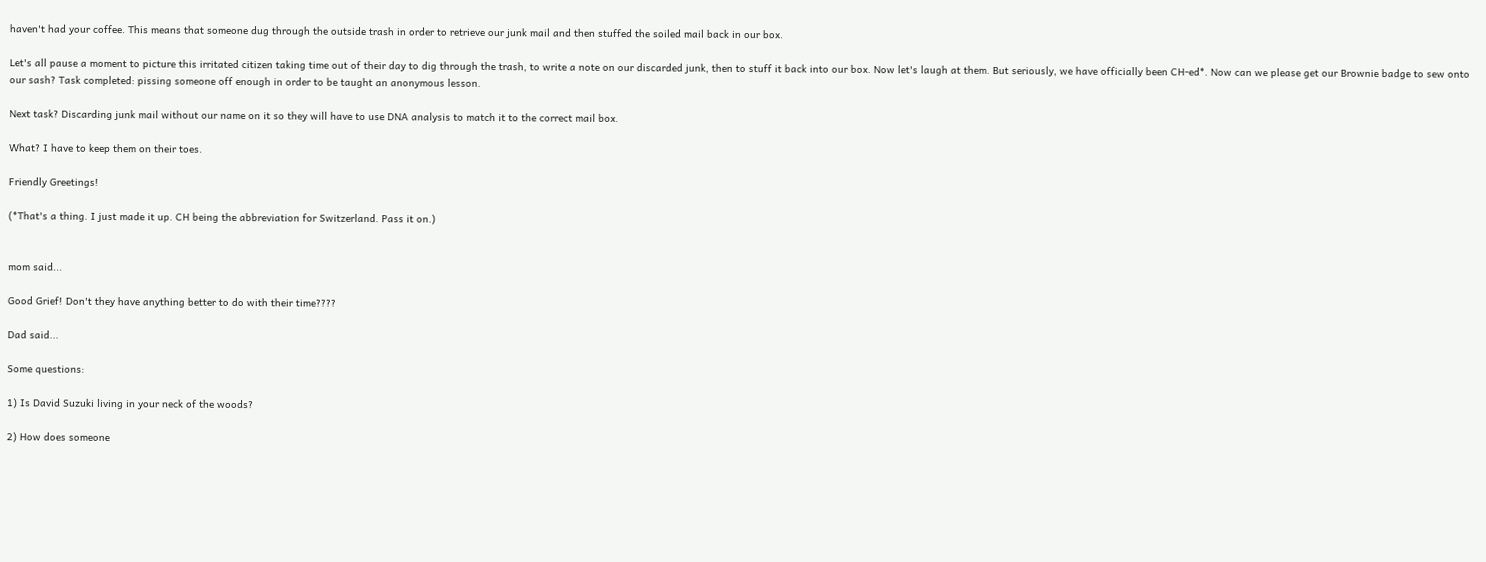haven't had your coffee. This means that someone dug through the outside trash in order to retrieve our junk mail and then stuffed the soiled mail back in our box.

Let's all pause a moment to picture this irritated citizen taking time out of their day to dig through the trash, to write a note on our discarded junk, then to stuff it back into our box. Now let's laugh at them. But seriously, we have officially been CH-ed*. Now can we please get our Brownie badge to sew onto our sash? Task completed: pissing someone off enough in order to be taught an anonymous lesson.

Next task? Discarding junk mail without our name on it so they will have to use DNA analysis to match it to the correct mail box.

What? I have to keep them on their toes.

Friendly Greetings!

(*That's a thing. I just made it up. CH being the abbreviation for Switzerland. Pass it on.)


mom said...

Good Grief! Don't they have anything better to do with their time????

Dad said...

Some questions:

1) Is David Suzuki living in your neck of the woods?

2) How does someone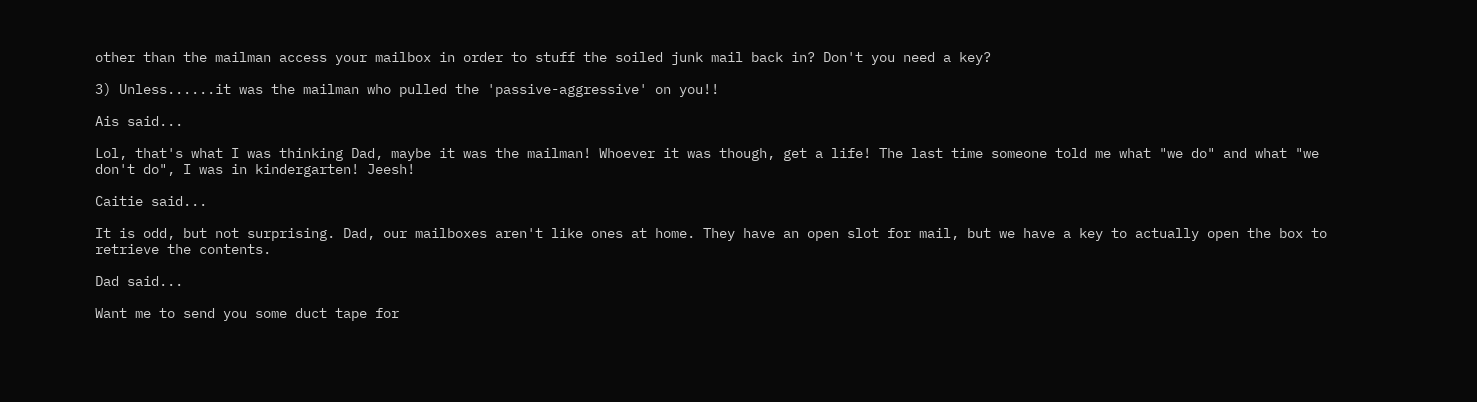other than the mailman access your mailbox in order to stuff the soiled junk mail back in? Don't you need a key?

3) Unless......it was the mailman who pulled the 'passive-aggressive' on you!!

Ais said...

Lol, that's what I was thinking Dad, maybe it was the mailman! Whoever it was though, get a life! The last time someone told me what "we do" and what "we don't do", I was in kindergarten! Jeesh!

Caitie said...

It is odd, but not surprising. Dad, our mailboxes aren't like ones at home. They have an open slot for mail, but we have a key to actually open the box to retrieve the contents.

Dad said...

Want me to send you some duct tape for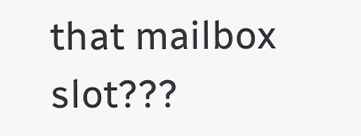that mailbox slot???